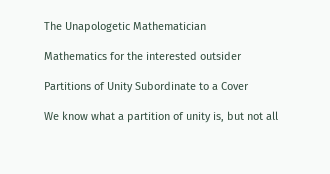The Unapologetic Mathematician

Mathematics for the interested outsider

Partitions of Unity Subordinate to a Cover

We know what a partition of unity is, but not all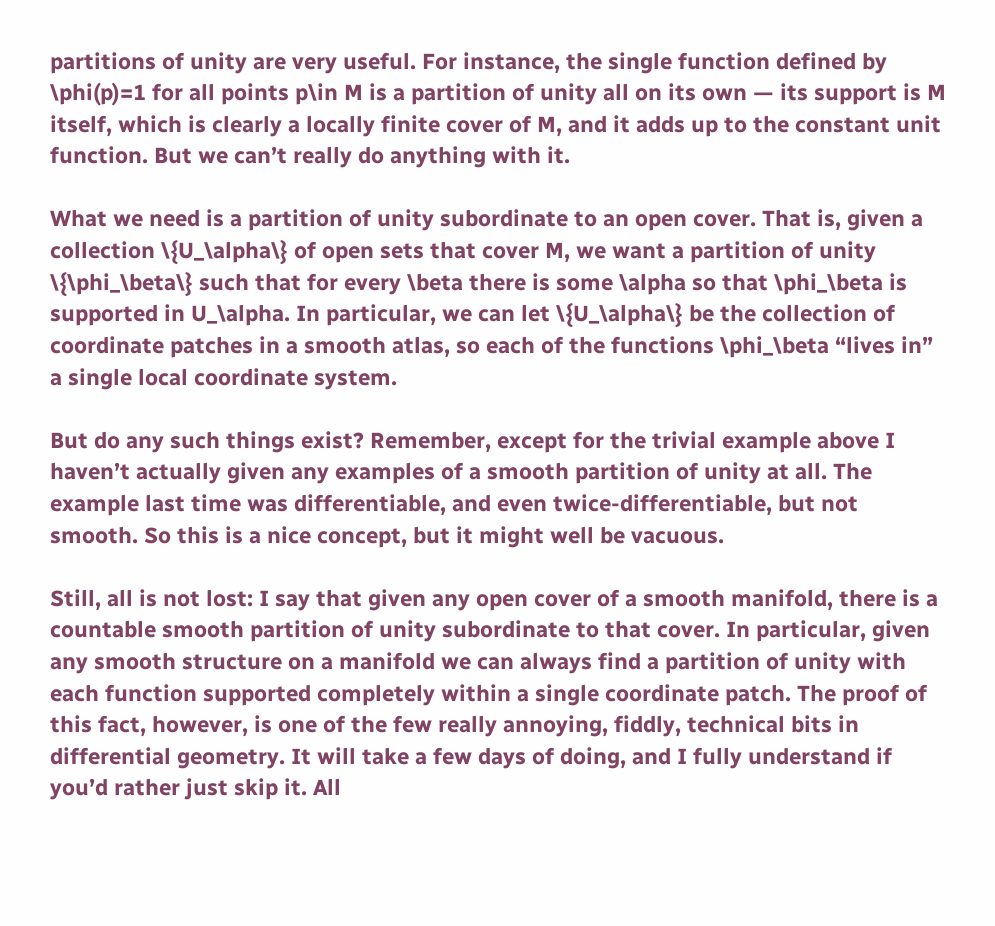partitions of unity are very useful. For instance, the single function defined by \phi(p)=1 for all points p\in M is a partition of unity all on its own — its support is M itself, which is clearly a locally finite cover of M, and it adds up to the constant unit function. But we can’t really do anything with it.

What we need is a partition of unity subordinate to an open cover. That is, given a collection \{U_\alpha\} of open sets that cover M, we want a partition of unity \{\phi_\beta\} such that for every \beta there is some \alpha so that \phi_\beta is supported in U_\alpha. In particular, we can let \{U_\alpha\} be the collection of coordinate patches in a smooth atlas, so each of the functions \phi_\beta “lives in” a single local coordinate system.

But do any such things exist? Remember, except for the trivial example above I haven’t actually given any examples of a smooth partition of unity at all. The example last time was differentiable, and even twice-differentiable, but not smooth. So this is a nice concept, but it might well be vacuous.

Still, all is not lost: I say that given any open cover of a smooth manifold, there is a countable smooth partition of unity subordinate to that cover. In particular, given any smooth structure on a manifold we can always find a partition of unity with each function supported completely within a single coordinate patch. The proof of this fact, however, is one of the few really annoying, fiddly, technical bits in differential geometry. It will take a few days of doing, and I fully understand if you’d rather just skip it. All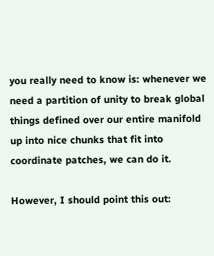you really need to know is: whenever we need a partition of unity to break global things defined over our entire manifold up into nice chunks that fit into coordinate patches, we can do it.

However, I should point this out: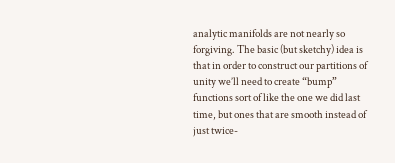analytic manifolds are not nearly so forgiving. The basic (but sketchy) idea is that in order to construct our partitions of unity we’ll need to create “bump” functions sort of like the one we did last time, but ones that are smooth instead of just twice-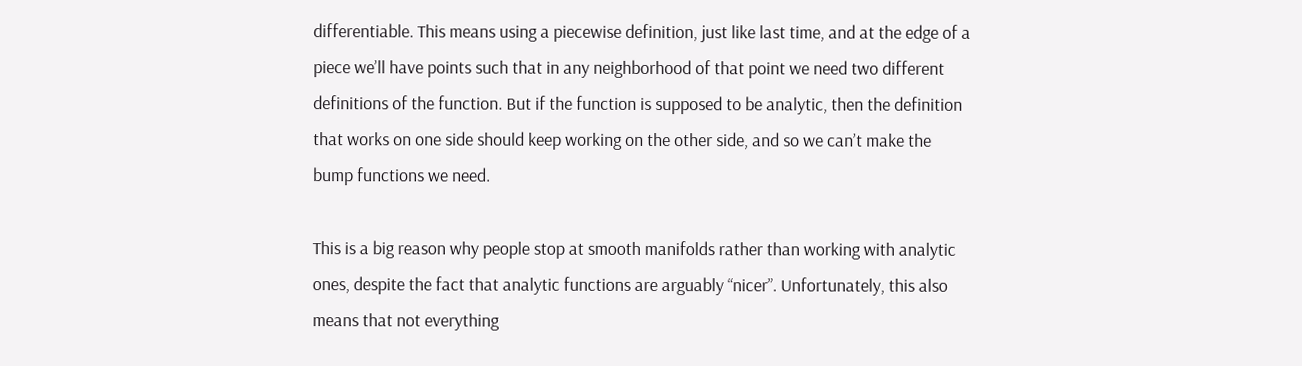differentiable. This means using a piecewise definition, just like last time, and at the edge of a piece we’ll have points such that in any neighborhood of that point we need two different definitions of the function. But if the function is supposed to be analytic, then the definition that works on one side should keep working on the other side, and so we can’t make the bump functions we need.

This is a big reason why people stop at smooth manifolds rather than working with analytic ones, despite the fact that analytic functions are arguably “nicer”. Unfortunately, this also means that not everything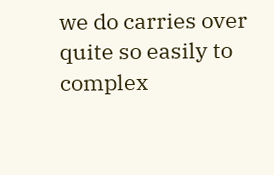we do carries over quite so easily to complex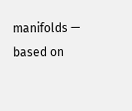manifolds — based on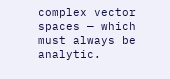complex vector spaces — which must always be analytic.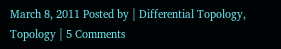March 8, 2011 Posted by | Differential Topology, Topology | 5 Comments